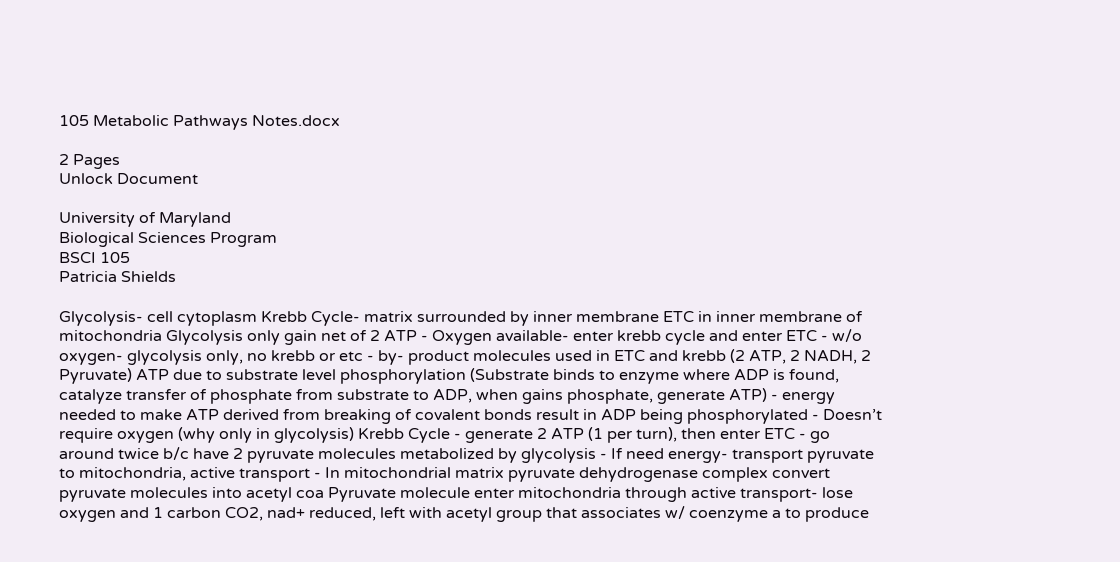105 Metabolic Pathways Notes.docx

2 Pages
Unlock Document

University of Maryland
Biological Sciences Program
BSCI 105
Patricia Shields

Glycolysis- cell cytoplasm Krebb Cycle- matrix surrounded by inner membrane ETC in inner membrane of mitochondria Glycolysis only gain net of 2 ATP - Oxygen available- enter krebb cycle and enter ETC - w/o oxygen- glycolysis only, no krebb or etc - by- product molecules used in ETC and krebb (2 ATP, 2 NADH, 2 Pyruvate) ATP due to substrate level phosphorylation (Substrate binds to enzyme where ADP is found, catalyze transfer of phosphate from substrate to ADP, when gains phosphate, generate ATP) - energy needed to make ATP derived from breaking of covalent bonds result in ADP being phosphorylated - Doesn’t require oxygen (why only in glycolysis) Krebb Cycle - generate 2 ATP (1 per turn), then enter ETC - go around twice b/c have 2 pyruvate molecules metabolized by glycolysis - If need energy- transport pyruvate to mitochondria, active transport - In mitochondrial matrix pyruvate dehydrogenase complex convert pyruvate molecules into acetyl coa Pyruvate molecule enter mitochondria through active transport- lose oxygen and 1 carbon CO2, nad+ reduced, left with acetyl group that associates w/ coenzyme a to produce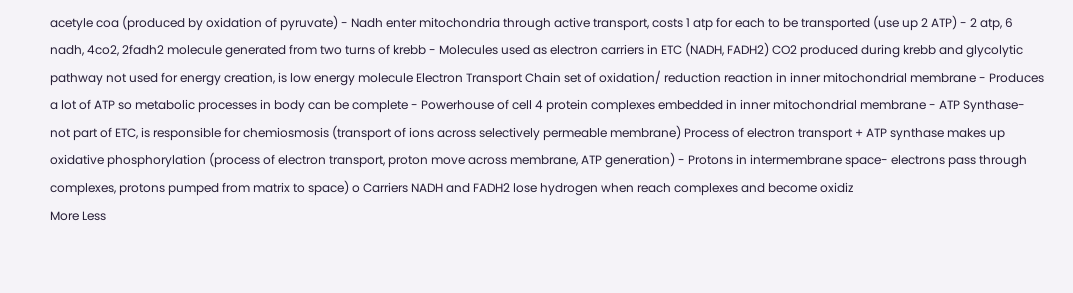acetyle coa (produced by oxidation of pyruvate) - Nadh enter mitochondria through active transport, costs 1 atp for each to be transported (use up 2 ATP) - 2 atp, 6 nadh, 4co2, 2fadh2 molecule generated from two turns of krebb - Molecules used as electron carriers in ETC (NADH, FADH2) CO2 produced during krebb and glycolytic pathway not used for energy creation, is low energy molecule Electron Transport Chain set of oxidation/ reduction reaction in inner mitochondrial membrane - Produces a lot of ATP so metabolic processes in body can be complete - Powerhouse of cell 4 protein complexes embedded in inner mitochondrial membrane - ATP Synthase- not part of ETC, is responsible for chemiosmosis (transport of ions across selectively permeable membrane) Process of electron transport + ATP synthase makes up oxidative phosphorylation (process of electron transport, proton move across membrane, ATP generation) - Protons in intermembrane space- electrons pass through complexes, protons pumped from matrix to space) o Carriers NADH and FADH2 lose hydrogen when reach complexes and become oxidiz
More Less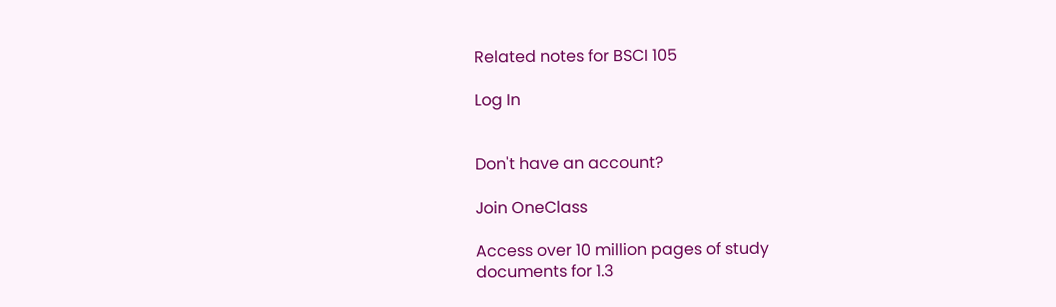Related notes for BSCI 105

Log In


Don't have an account?

Join OneClass

Access over 10 million pages of study
documents for 1.3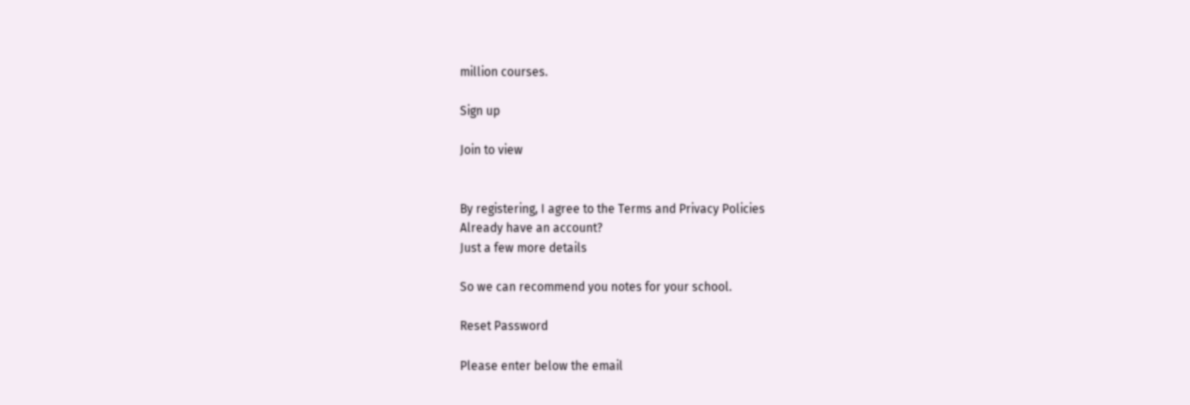million courses.

Sign up

Join to view


By registering, I agree to the Terms and Privacy Policies
Already have an account?
Just a few more details

So we can recommend you notes for your school.

Reset Password

Please enter below the email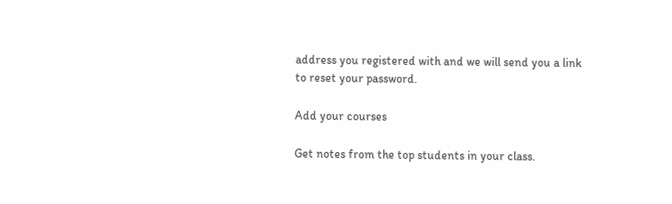address you registered with and we will send you a link to reset your password.

Add your courses

Get notes from the top students in your class.